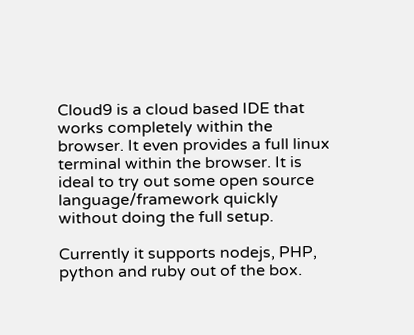Cloud9 is a cloud based IDE that works completely within the browser. It even provides a full linux terminal within the browser. It is ideal to try out some open source language/framework quickly without doing the full setup.

Currently it supports nodejs, PHP, python and ruby out of the box.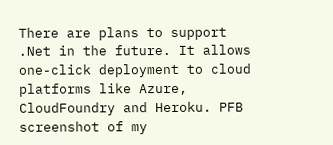There are plans to support .Net in the future. It allows one-click deployment to cloud platforms like Azure, CloudFoundry and Heroku. PFB screenshot of my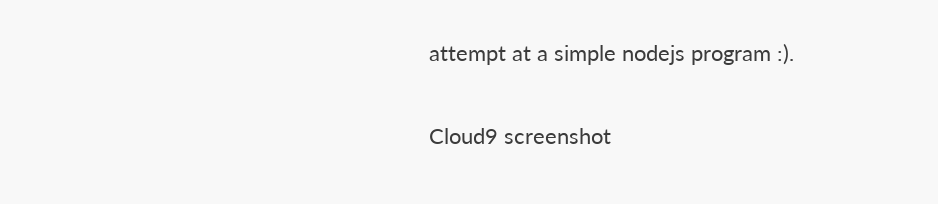attempt at a simple nodejs program :).

Cloud9 screenshot